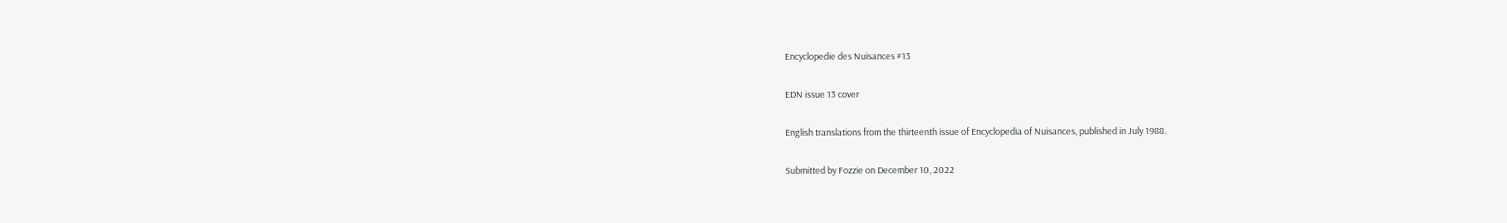Encyclopedie des Nuisances #13

EDN issue 13 cover

English translations from the thirteenth issue of Encyclopedia of Nuisances, published in July 1988.

Submitted by Fozzie on December 10, 2022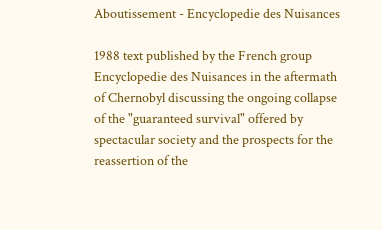Aboutissement - Encyclopedie des Nuisances

1988 text published by the French group Encyclopedie des Nuisances in the aftermath of Chernobyl discussing the ongoing collapse of the "guaranteed survival" offered by spectacular society and the prospects for the reassertion of the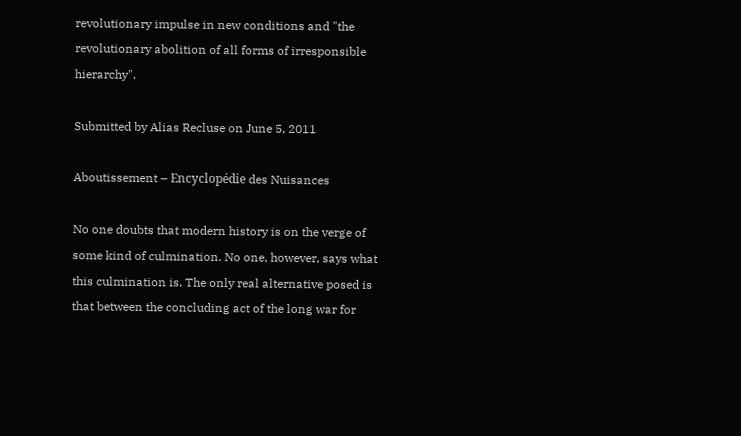revolutionary impulse in new conditions and "the revolutionary abolition of all forms of irresponsible hierarchy".

Submitted by Alias Recluse on June 5, 2011

Aboutissement – Encyclopédie des Nuisances

No one doubts that modern history is on the verge of some kind of culmination. No one, however, says what this culmination is. The only real alternative posed is that between the concluding act of the long war for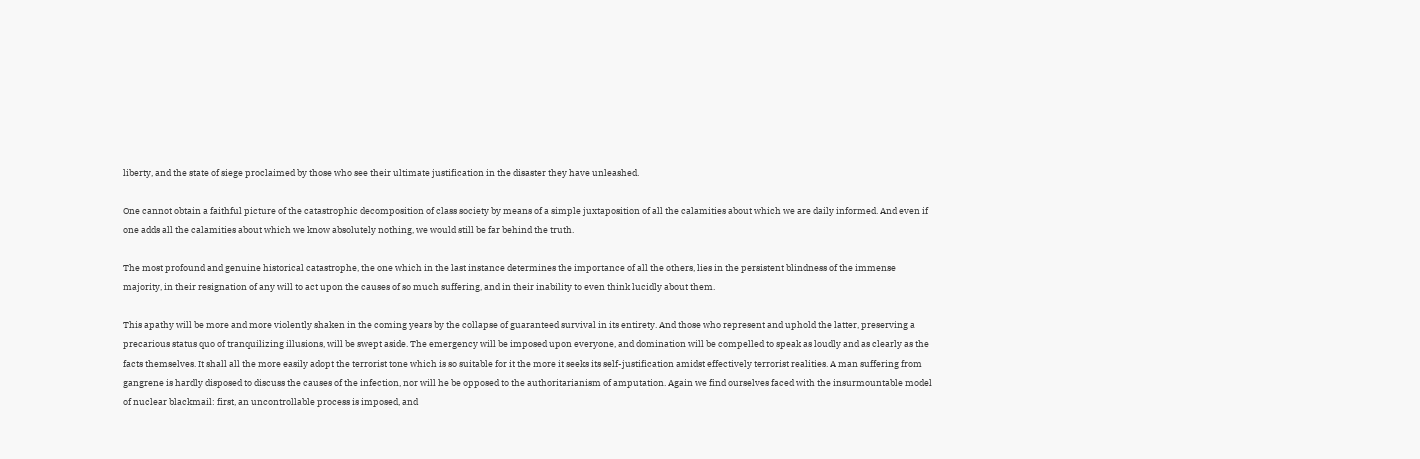liberty, and the state of siege proclaimed by those who see their ultimate justification in the disaster they have unleashed.

One cannot obtain a faithful picture of the catastrophic decomposition of class society by means of a simple juxtaposition of all the calamities about which we are daily informed. And even if one adds all the calamities about which we know absolutely nothing, we would still be far behind the truth.

The most profound and genuine historical catastrophe, the one which in the last instance determines the importance of all the others, lies in the persistent blindness of the immense majority, in their resignation of any will to act upon the causes of so much suffering, and in their inability to even think lucidly about them.

This apathy will be more and more violently shaken in the coming years by the collapse of guaranteed survival in its entirety. And those who represent and uphold the latter, preserving a precarious status quo of tranquilizing illusions, will be swept aside. The emergency will be imposed upon everyone, and domination will be compelled to speak as loudly and as clearly as the facts themselves. It shall all the more easily adopt the terrorist tone which is so suitable for it the more it seeks its self-justification amidst effectively terrorist realities. A man suffering from gangrene is hardly disposed to discuss the causes of the infection, nor will he be opposed to the authoritarianism of amputation. Again we find ourselves faced with the insurmountable model of nuclear blackmail: first, an uncontrollable process is imposed, and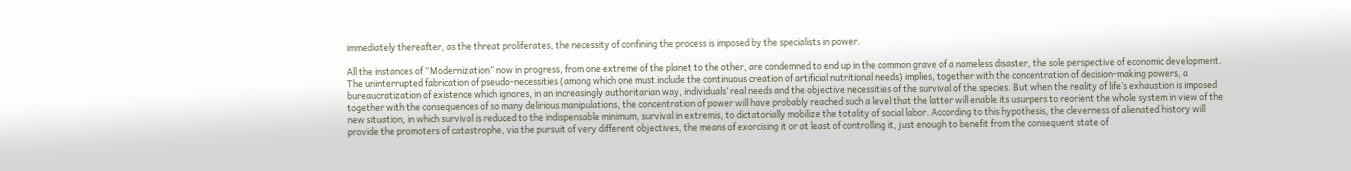immediately thereafter, as the threat proliferates, the necessity of confining the process is imposed by the specialists in power.

All the instances of “Modernization” now in progress, from one extreme of the planet to the other, are condemned to end up in the common grave of a nameless disaster, the sole perspective of economic development. The uninterrupted fabrication of pseudo-necessities (among which one must include the continuous creation of artificial nutritional needs) implies, together with the concentration of decision-making powers, a bureaucratization of existence which ignores, in an increasingly authoritarian way, individuals’ real needs and the objective necessities of the survival of the species. But when the reality of life’s exhaustion is imposed together with the consequences of so many delirious manipulations, the concentration of power will have probably reached such a level that the latter will enable its usurpers to reorient the whole system in view of the new situation, in which survival is reduced to the indispensable minimum, survival in extremis, to dictatorially mobilize the totality of social labor. According to this hypothesis, the cleverness of alienated history will provide the promoters of catastrophe, via the pursuit of very different objectives, the means of exorcising it or at least of controlling it, just enough to benefit from the consequent state of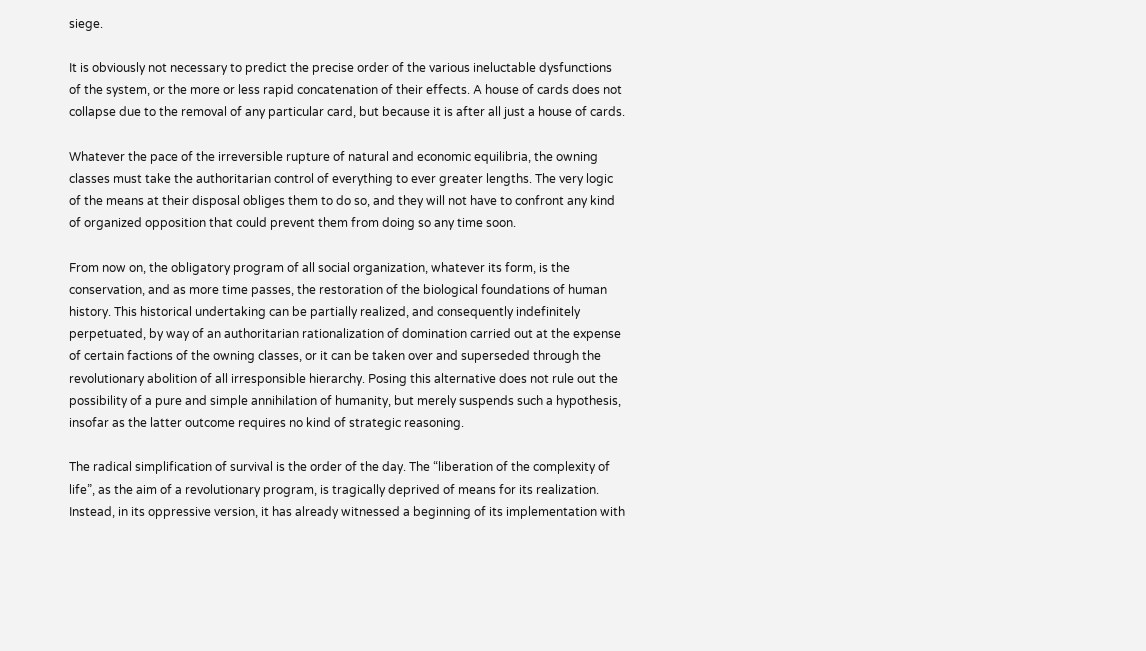siege.

It is obviously not necessary to predict the precise order of the various ineluctable dysfunctions of the system, or the more or less rapid concatenation of their effects. A house of cards does not collapse due to the removal of any particular card, but because it is after all just a house of cards.

Whatever the pace of the irreversible rupture of natural and economic equilibria, the owning classes must take the authoritarian control of everything to ever greater lengths. The very logic of the means at their disposal obliges them to do so, and they will not have to confront any kind of organized opposition that could prevent them from doing so any time soon.

From now on, the obligatory program of all social organization, whatever its form, is the conservation, and as more time passes, the restoration of the biological foundations of human history. This historical undertaking can be partially realized, and consequently indefinitely perpetuated, by way of an authoritarian rationalization of domination carried out at the expense of certain factions of the owning classes, or it can be taken over and superseded through the revolutionary abolition of all irresponsible hierarchy. Posing this alternative does not rule out the possibility of a pure and simple annihilation of humanity, but merely suspends such a hypothesis, insofar as the latter outcome requires no kind of strategic reasoning.

The radical simplification of survival is the order of the day. The “liberation of the complexity of life”, as the aim of a revolutionary program, is tragically deprived of means for its realization. Instead, in its oppressive version, it has already witnessed a beginning of its implementation with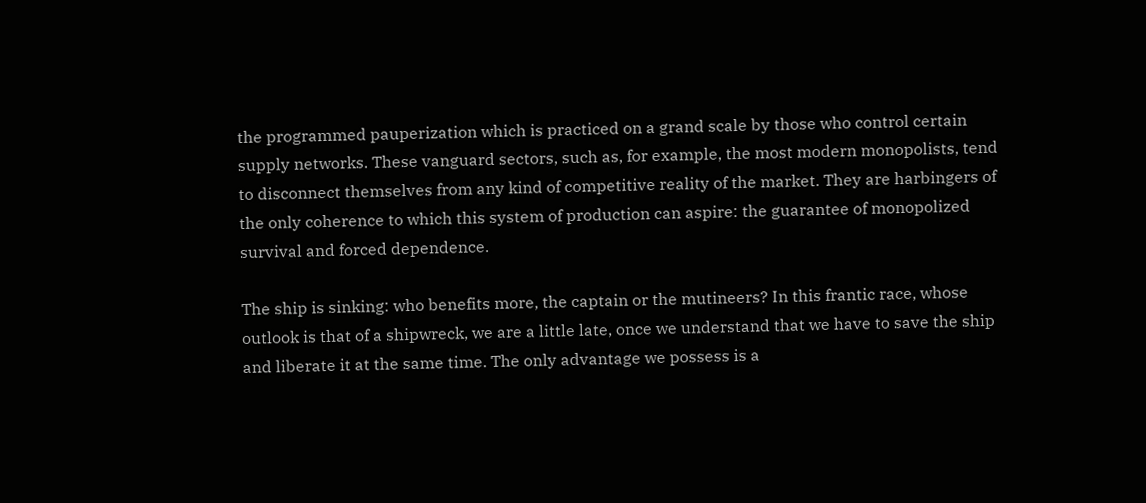the programmed pauperization which is practiced on a grand scale by those who control certain supply networks. These vanguard sectors, such as, for example, the most modern monopolists, tend to disconnect themselves from any kind of competitive reality of the market. They are harbingers of the only coherence to which this system of production can aspire: the guarantee of monopolized survival and forced dependence.

The ship is sinking: who benefits more, the captain or the mutineers? In this frantic race, whose outlook is that of a shipwreck, we are a little late, once we understand that we have to save the ship and liberate it at the same time. The only advantage we possess is a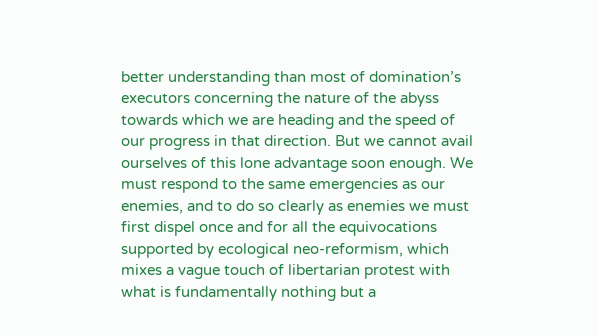better understanding than most of domination’s executors concerning the nature of the abyss towards which we are heading and the speed of our progress in that direction. But we cannot avail ourselves of this lone advantage soon enough. We must respond to the same emergencies as our enemies, and to do so clearly as enemies we must first dispel once and for all the equivocations supported by ecological neo-reformism, which mixes a vague touch of libertarian protest with what is fundamentally nothing but a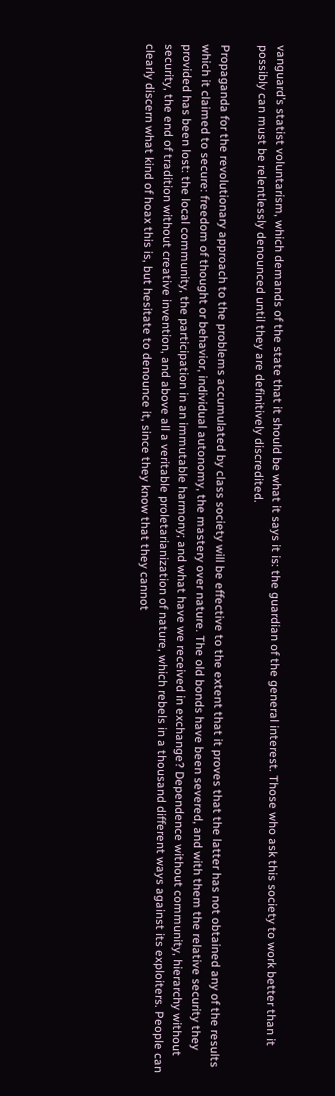vanguard’s statist voluntarism, which demands of the state that it should be what it says it is: the guardian of the general interest. Those who ask this society to work better than it possibly can must be relentlessly denounced until they are definitively discredited.

Propaganda for the revolutionary approach to the problems accumulated by class society will be effective to the extent that it proves that the latter has not obtained any of the results which it claimed to secure: freedom of thought or behavior, individual autonomy, the mastery over nature. The old bonds have been severed, and with them the relative security they provided has been lost: the local community, the participation in an immutable harmony; and what have we received in exchange? Dependence without community, hierarchy without security, the end of tradition without creative invention, and above all a veritable proletarianization of nature, which rebels in a thousand different ways against its exploiters. People can clearly discern what kind of hoax this is, but hesitate to denounce it, since they know that they cannot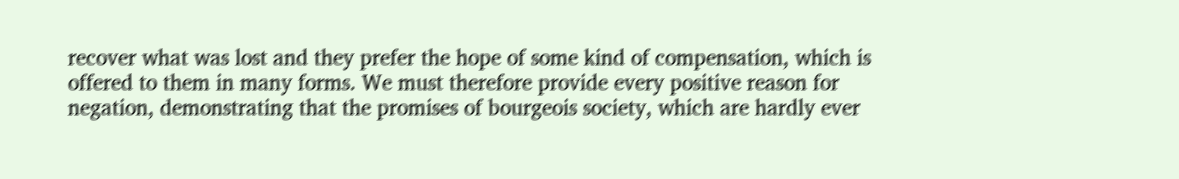recover what was lost and they prefer the hope of some kind of compensation, which is offered to them in many forms. We must therefore provide every positive reason for negation, demonstrating that the promises of bourgeois society, which are hardly ever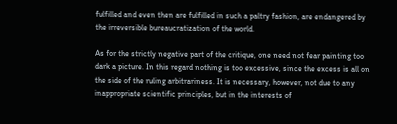fulfilled and even then are fulfilled in such a paltry fashion, are endangered by the irreversible bureaucratization of the world.

As for the strictly negative part of the critique, one need not fear painting too dark a picture. In this regard nothing is too excessive, since the excess is all on the side of the ruling arbitrariness. It is necessary, however, not due to any inappropriate scientific principles, but in the interests of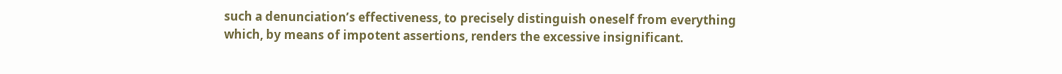such a denunciation’s effectiveness, to precisely distinguish oneself from everything which, by means of impotent assertions, renders the excessive insignificant.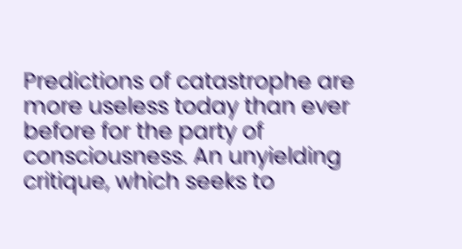Predictions of catastrophe are more useless today than ever before for the party of consciousness. An unyielding critique, which seeks to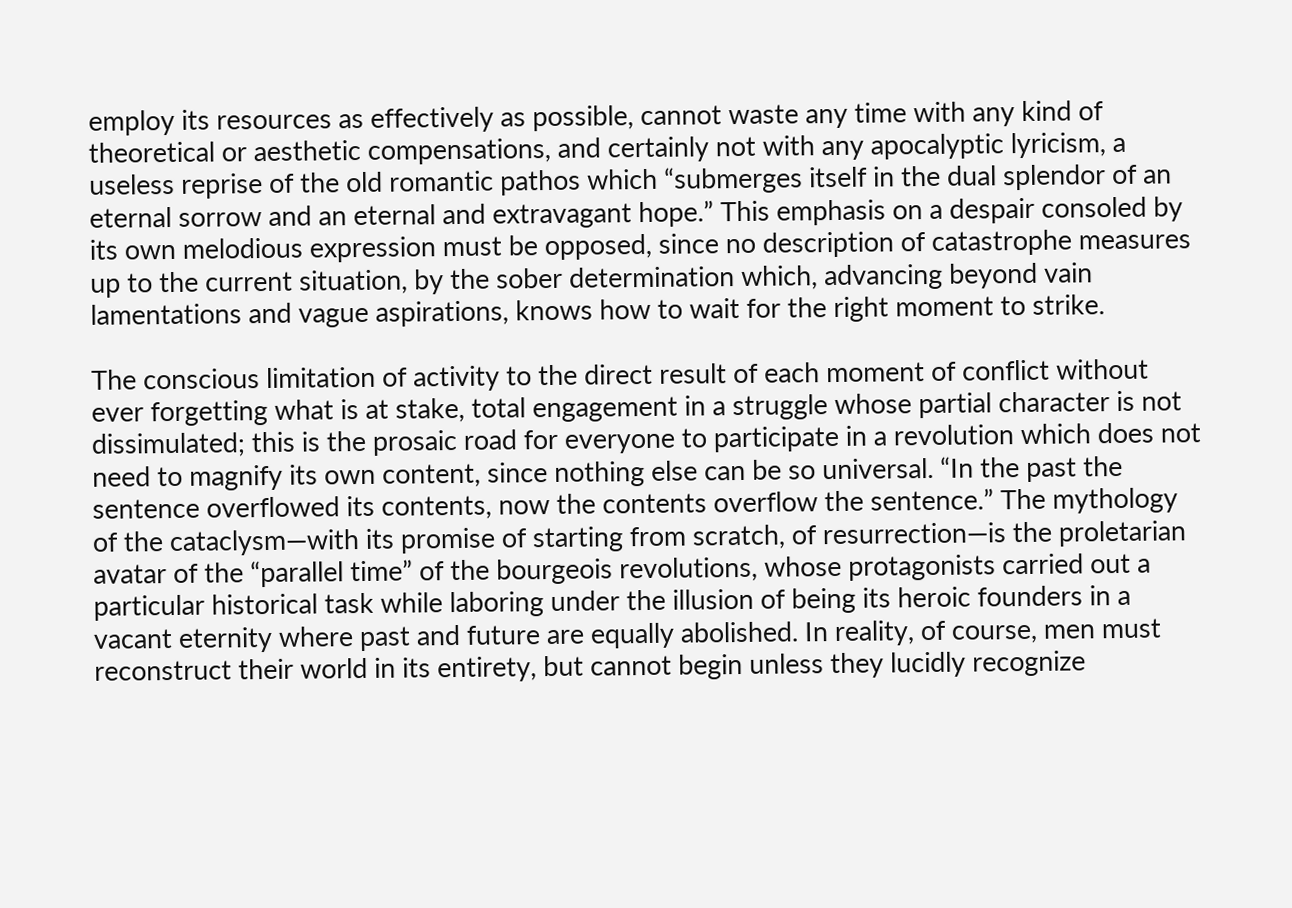employ its resources as effectively as possible, cannot waste any time with any kind of theoretical or aesthetic compensations, and certainly not with any apocalyptic lyricism, a useless reprise of the old romantic pathos which “submerges itself in the dual splendor of an eternal sorrow and an eternal and extravagant hope.” This emphasis on a despair consoled by its own melodious expression must be opposed, since no description of catastrophe measures up to the current situation, by the sober determination which, advancing beyond vain lamentations and vague aspirations, knows how to wait for the right moment to strike.

The conscious limitation of activity to the direct result of each moment of conflict without ever forgetting what is at stake, total engagement in a struggle whose partial character is not dissimulated; this is the prosaic road for everyone to participate in a revolution which does not need to magnify its own content, since nothing else can be so universal. “In the past the sentence overflowed its contents, now the contents overflow the sentence.” The mythology of the cataclysm—with its promise of starting from scratch, of resurrection—is the proletarian avatar of the “parallel time” of the bourgeois revolutions, whose protagonists carried out a particular historical task while laboring under the illusion of being its heroic founders in a vacant eternity where past and future are equally abolished. In reality, of course, men must reconstruct their world in its entirety, but cannot begin unless they lucidly recognize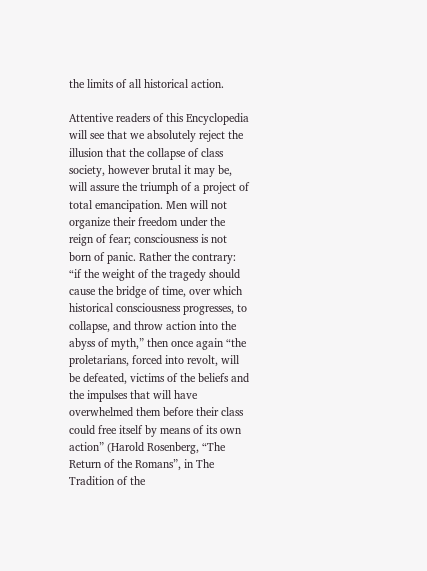the limits of all historical action.

Attentive readers of this Encyclopedia will see that we absolutely reject the illusion that the collapse of class society, however brutal it may be, will assure the triumph of a project of total emancipation. Men will not organize their freedom under the reign of fear; consciousness is not born of panic. Rather the contrary: “if the weight of the tragedy should cause the bridge of time, over which historical consciousness progresses, to collapse, and throw action into the abyss of myth,” then once again “the proletarians, forced into revolt, will be defeated, victims of the beliefs and the impulses that will have overwhelmed them before their class could free itself by means of its own action” (Harold Rosenberg, “The Return of the Romans”, in The Tradition of the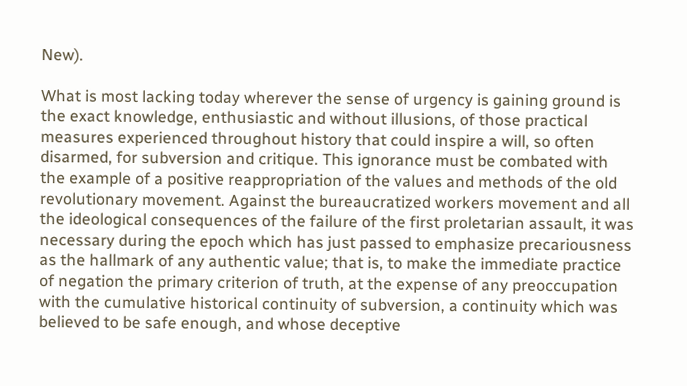New).

What is most lacking today wherever the sense of urgency is gaining ground is the exact knowledge, enthusiastic and without illusions, of those practical measures experienced throughout history that could inspire a will, so often disarmed, for subversion and critique. This ignorance must be combated with the example of a positive reappropriation of the values and methods of the old revolutionary movement. Against the bureaucratized workers movement and all the ideological consequences of the failure of the first proletarian assault, it was necessary during the epoch which has just passed to emphasize precariousness as the hallmark of any authentic value; that is, to make the immediate practice of negation the primary criterion of truth, at the expense of any preoccupation with the cumulative historical continuity of subversion, a continuity which was believed to be safe enough, and whose deceptive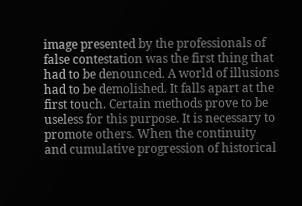image presented by the professionals of false contestation was the first thing that had to be denounced. A world of illusions had to be demolished. It falls apart at the first touch. Certain methods prove to be useless for this purpose. It is necessary to promote others. When the continuity and cumulative progression of historical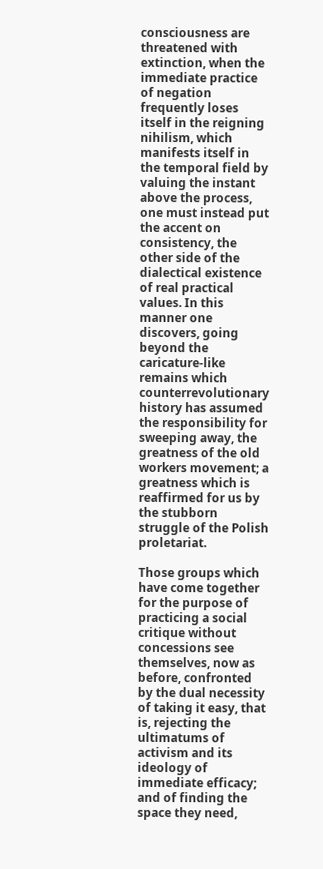consciousness are threatened with extinction, when the immediate practice of negation frequently loses itself in the reigning nihilism, which manifests itself in the temporal field by valuing the instant above the process, one must instead put the accent on consistency, the other side of the dialectical existence of real practical values. In this manner one discovers, going beyond the caricature-like remains which counterrevolutionary history has assumed the responsibility for sweeping away, the greatness of the old workers movement; a greatness which is reaffirmed for us by the stubborn struggle of the Polish proletariat.

Those groups which have come together for the purpose of practicing a social critique without concessions see themselves, now as before, confronted by the dual necessity of taking it easy, that is, rejecting the ultimatums of activism and its ideology of immediate efficacy; and of finding the space they need,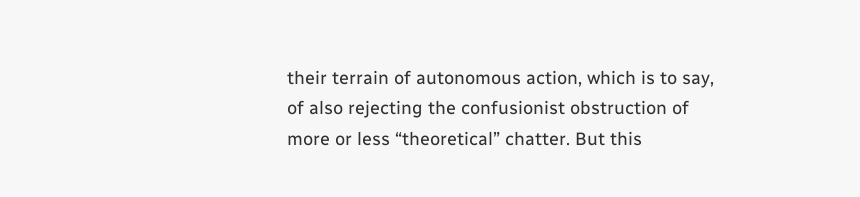their terrain of autonomous action, which is to say, of also rejecting the confusionist obstruction of more or less “theoretical” chatter. But this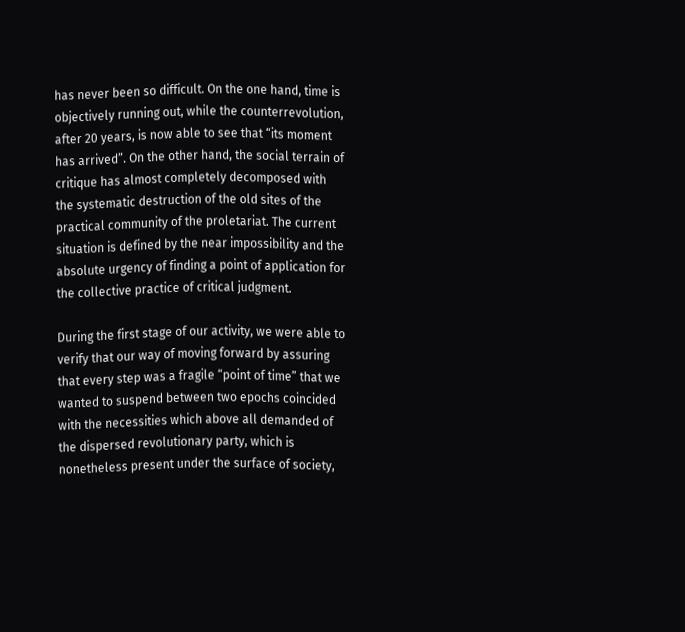has never been so difficult. On the one hand, time is objectively running out, while the counterrevolution, after 20 years, is now able to see that “its moment has arrived”. On the other hand, the social terrain of critique has almost completely decomposed with the systematic destruction of the old sites of the practical community of the proletariat. The current situation is defined by the near impossibility and the absolute urgency of finding a point of application for the collective practice of critical judgment.

During the first stage of our activity, we were able to verify that our way of moving forward by assuring that every step was a fragile “point of time” that we wanted to suspend between two epochs coincided with the necessities which above all demanded of the dispersed revolutionary party, which is nonetheless present under the surface of society,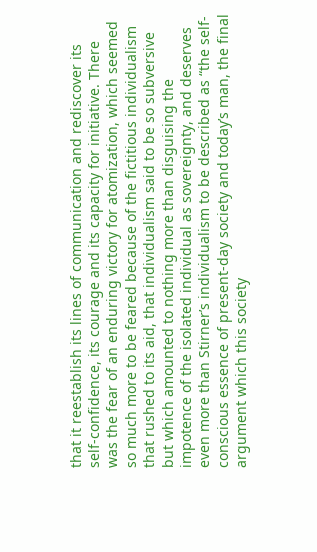that it reestablish its lines of communication and rediscover its self-confidence, its courage and its capacity for initiative. There was the fear of an enduring victory for atomization, which seemed so much more to be feared because of the fictitious individualism that rushed to its aid, that individualism said to be so subversive but which amounted to nothing more than disguising the impotence of the isolated individual as sovereignty, and deserves even more than Stirner’s individualism to be described as “the self-conscious essence of present-day society and today’s man, the final argument which this society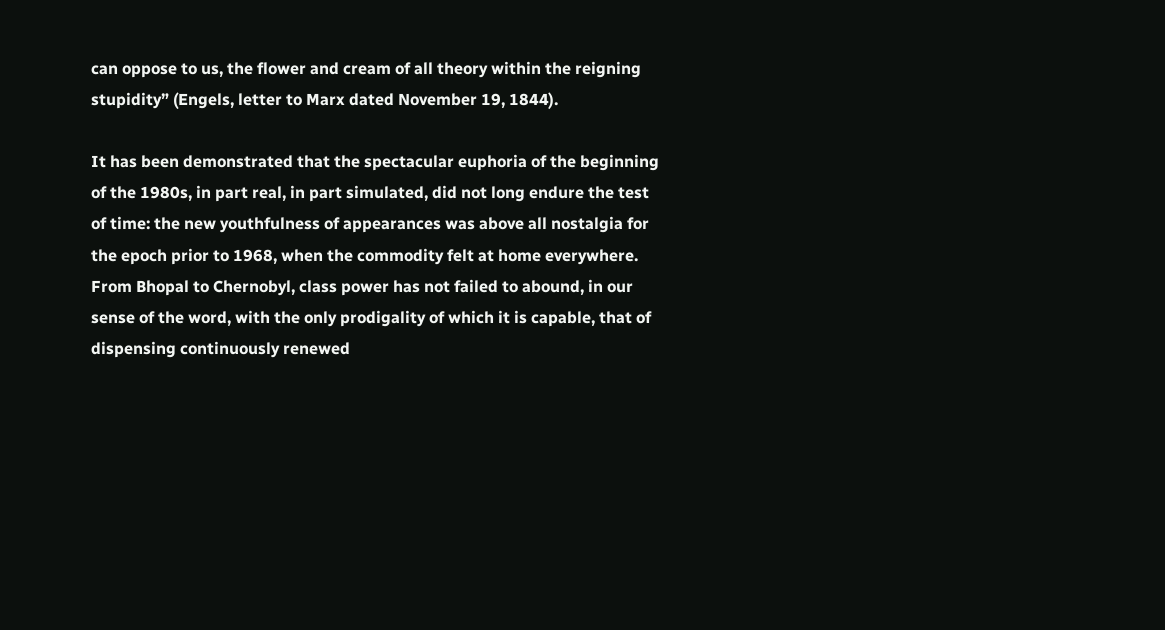can oppose to us, the flower and cream of all theory within the reigning stupidity” (Engels, letter to Marx dated November 19, 1844).

It has been demonstrated that the spectacular euphoria of the beginning of the 1980s, in part real, in part simulated, did not long endure the test of time: the new youthfulness of appearances was above all nostalgia for the epoch prior to 1968, when the commodity felt at home everywhere. From Bhopal to Chernobyl, class power has not failed to abound, in our sense of the word, with the only prodigality of which it is capable, that of dispensing continuously renewed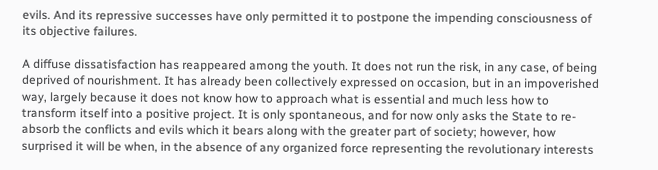evils. And its repressive successes have only permitted it to postpone the impending consciousness of its objective failures.

A diffuse dissatisfaction has reappeared among the youth. It does not run the risk, in any case, of being deprived of nourishment. It has already been collectively expressed on occasion, but in an impoverished way, largely because it does not know how to approach what is essential and much less how to transform itself into a positive project. It is only spontaneous, and for now only asks the State to re-absorb the conflicts and evils which it bears along with the greater part of society; however, how surprised it will be when, in the absence of any organized force representing the revolutionary interests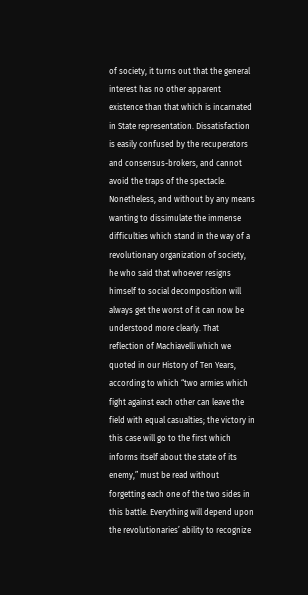of society, it turns out that the general interest has no other apparent existence than that which is incarnated in State representation. Dissatisfaction is easily confused by the recuperators and consensus-brokers, and cannot avoid the traps of the spectacle. Nonetheless, and without by any means wanting to dissimulate the immense difficulties which stand in the way of a revolutionary organization of society, he who said that whoever resigns himself to social decomposition will always get the worst of it can now be understood more clearly. That reflection of Machiavelli which we quoted in our History of Ten Years, according to which “two armies which fight against each other can leave the field with equal casualties; the victory in this case will go to the first which informs itself about the state of its enemy,” must be read without forgetting each one of the two sides in this battle. Everything will depend upon the revolutionaries’ ability to recognize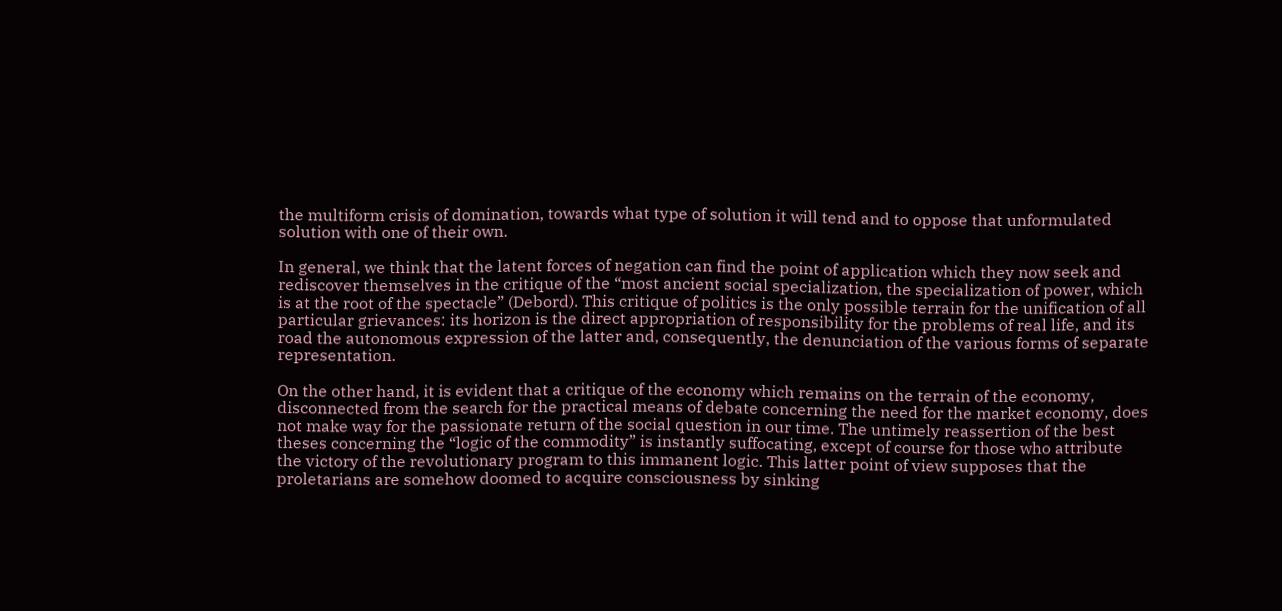the multiform crisis of domination, towards what type of solution it will tend and to oppose that unformulated solution with one of their own.

In general, we think that the latent forces of negation can find the point of application which they now seek and rediscover themselves in the critique of the “most ancient social specialization, the specialization of power, which is at the root of the spectacle” (Debord). This critique of politics is the only possible terrain for the unification of all particular grievances: its horizon is the direct appropriation of responsibility for the problems of real life, and its road the autonomous expression of the latter and, consequently, the denunciation of the various forms of separate representation.

On the other hand, it is evident that a critique of the economy which remains on the terrain of the economy, disconnected from the search for the practical means of debate concerning the need for the market economy, does not make way for the passionate return of the social question in our time. The untimely reassertion of the best theses concerning the “logic of the commodity” is instantly suffocating, except of course for those who attribute the victory of the revolutionary program to this immanent logic. This latter point of view supposes that the proletarians are somehow doomed to acquire consciousness by sinking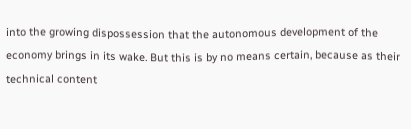into the growing dispossession that the autonomous development of the economy brings in its wake. But this is by no means certain, because as their technical content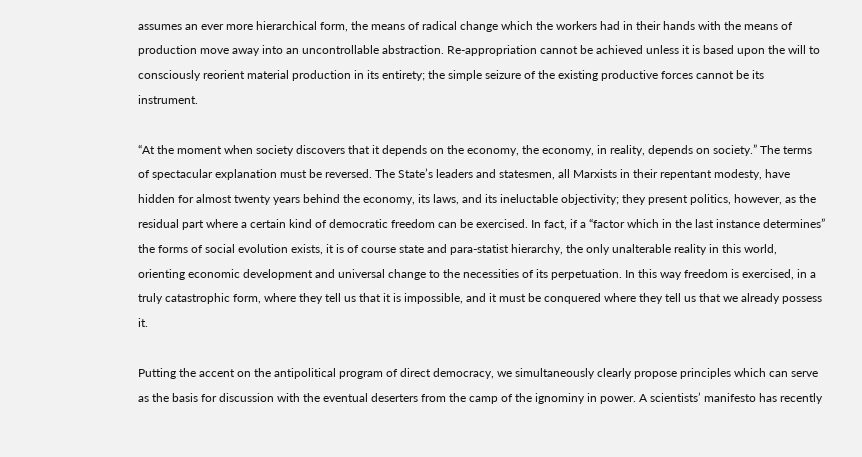assumes an ever more hierarchical form, the means of radical change which the workers had in their hands with the means of production move away into an uncontrollable abstraction. Re-appropriation cannot be achieved unless it is based upon the will to consciously reorient material production in its entirety; the simple seizure of the existing productive forces cannot be its instrument.

“At the moment when society discovers that it depends on the economy, the economy, in reality, depends on society.” The terms of spectacular explanation must be reversed. The State’s leaders and statesmen, all Marxists in their repentant modesty, have hidden for almost twenty years behind the economy, its laws, and its ineluctable objectivity; they present politics, however, as the residual part where a certain kind of democratic freedom can be exercised. In fact, if a “factor which in the last instance determines” the forms of social evolution exists, it is of course state and para-statist hierarchy, the only unalterable reality in this world, orienting economic development and universal change to the necessities of its perpetuation. In this way freedom is exercised, in a truly catastrophic form, where they tell us that it is impossible, and it must be conquered where they tell us that we already possess it.

Putting the accent on the antipolitical program of direct democracy, we simultaneously clearly propose principles which can serve as the basis for discussion with the eventual deserters from the camp of the ignominy in power. A scientists’ manifesto has recently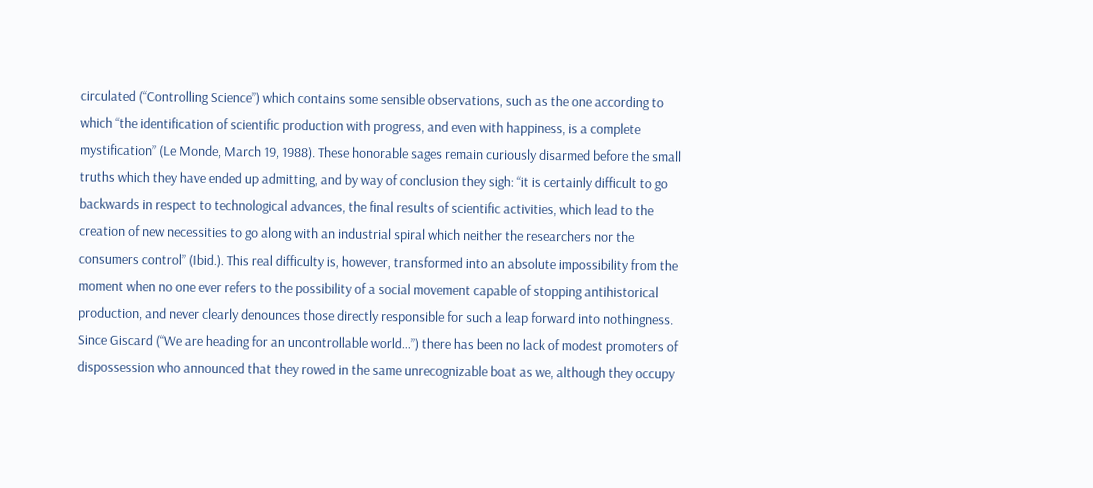circulated (“Controlling Science”) which contains some sensible observations, such as the one according to which “the identification of scientific production with progress, and even with happiness, is a complete mystification” (Le Monde, March 19, 1988). These honorable sages remain curiously disarmed before the small truths which they have ended up admitting, and by way of conclusion they sigh: “it is certainly difficult to go backwards in respect to technological advances, the final results of scientific activities, which lead to the creation of new necessities to go along with an industrial spiral which neither the researchers nor the consumers control” (Ibid.). This real difficulty is, however, transformed into an absolute impossibility from the moment when no one ever refers to the possibility of a social movement capable of stopping antihistorical production, and never clearly denounces those directly responsible for such a leap forward into nothingness. Since Giscard (“We are heading for an uncontrollable world…”) there has been no lack of modest promoters of dispossession who announced that they rowed in the same unrecognizable boat as we, although they occupy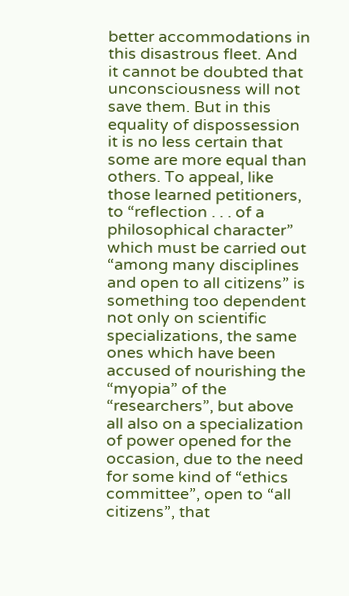better accommodations in this disastrous fleet. And it cannot be doubted that unconsciousness will not save them. But in this equality of dispossession it is no less certain that some are more equal than others. To appeal, like those learned petitioners, to “reflection . . . of a philosophical character” which must be carried out “among many disciplines and open to all citizens” is something too dependent not only on scientific specializations, the same ones which have been accused of nourishing the “myopia” of the “researchers”, but above all also on a specialization of power opened for the occasion, due to the need for some kind of “ethics committee”, open to “all citizens”, that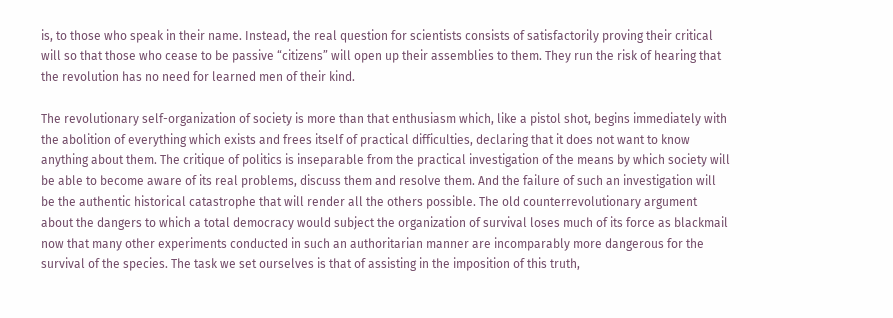is, to those who speak in their name. Instead, the real question for scientists consists of satisfactorily proving their critical will so that those who cease to be passive “citizens” will open up their assemblies to them. They run the risk of hearing that the revolution has no need for learned men of their kind.

The revolutionary self-organization of society is more than that enthusiasm which, like a pistol shot, begins immediately with the abolition of everything which exists and frees itself of practical difficulties, declaring that it does not want to know anything about them. The critique of politics is inseparable from the practical investigation of the means by which society will be able to become aware of its real problems, discuss them and resolve them. And the failure of such an investigation will be the authentic historical catastrophe that will render all the others possible. The old counterrevolutionary argument about the dangers to which a total democracy would subject the organization of survival loses much of its force as blackmail now that many other experiments conducted in such an authoritarian manner are incomparably more dangerous for the survival of the species. The task we set ourselves is that of assisting in the imposition of this truth,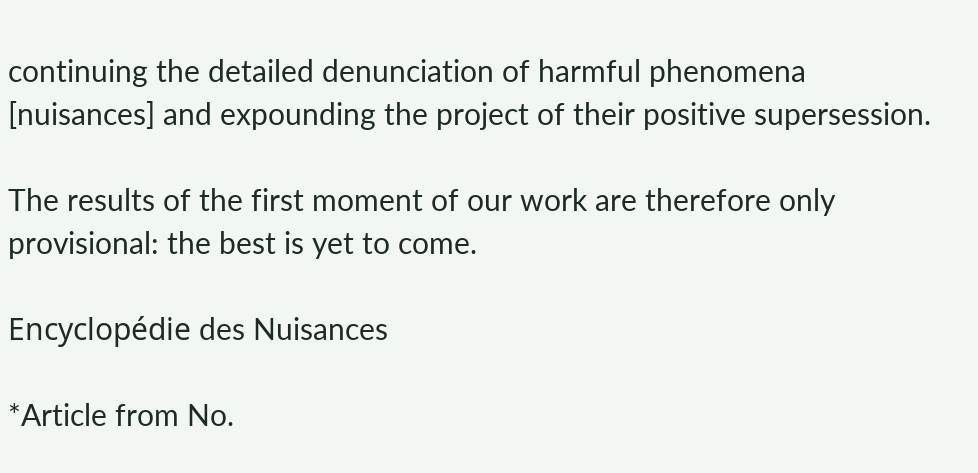continuing the detailed denunciation of harmful phenomena [nuisances] and expounding the project of their positive supersession.

The results of the first moment of our work are therefore only provisional: the best is yet to come.

Encyclopédie des Nuisances

*Article from No.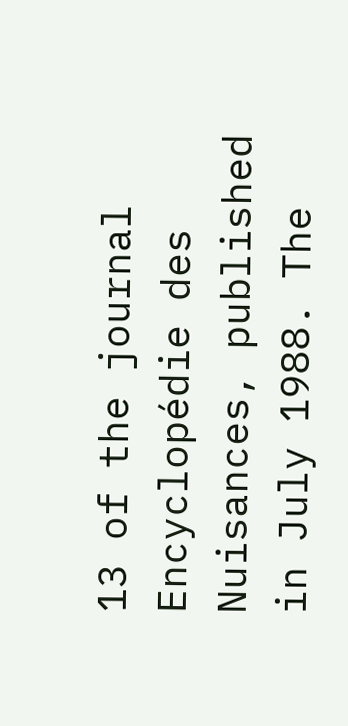13 of the journal Encyclopédie des Nuisances, published in July 1988. The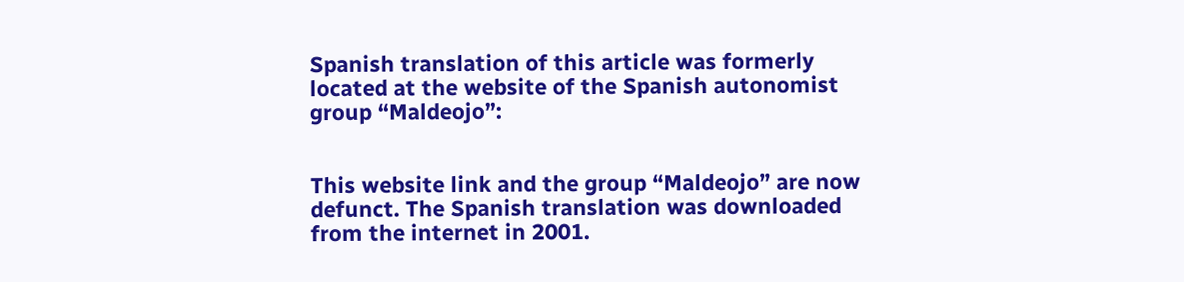Spanish translation of this article was formerly located at the website of the Spanish autonomist group “Maldeojo”:


This website link and the group “Maldeojo” are now defunct. The Spanish translation was downloaded from the internet in 2001.